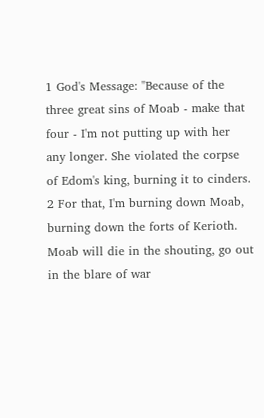1 God's Message: "Because of the three great sins of Moab - make that four - I'm not putting up with her any longer. She violated the corpse of Edom's king, burning it to cinders.
2 For that, I'm burning down Moab, burning down the forts of Kerioth. Moab will die in the shouting, go out in the blare of war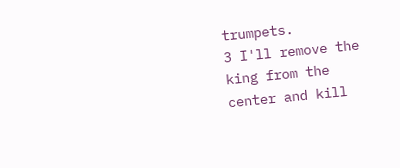trumpets.
3 I'll remove the king from the center and kill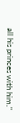all his princes with him."